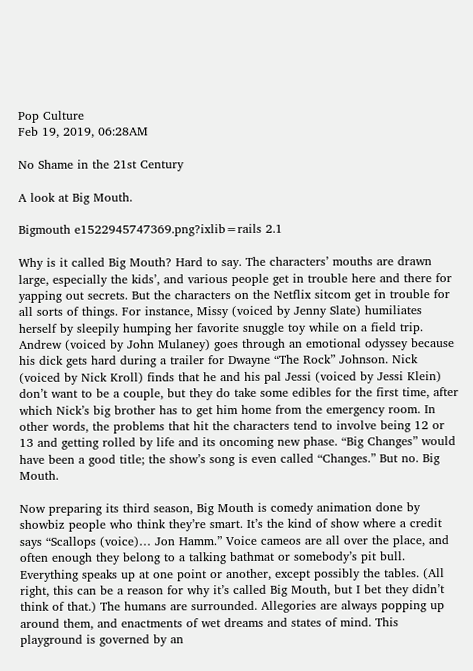Pop Culture
Feb 19, 2019, 06:28AM

No Shame in the 21st Century

A look at Big Mouth.

Bigmouth e1522945747369.png?ixlib=rails 2.1

Why is it called Big Mouth? Hard to say. The characters’ mouths are drawn large, especially the kids’, and various people get in trouble here and there for yapping out secrets. But the characters on the Netflix sitcom get in trouble for all sorts of things. For instance, Missy (voiced by Jenny Slate) humiliates herself by sleepily humping her favorite snuggle toy while on a field trip. Andrew (voiced by John Mulaney) goes through an emotional odyssey because his dick gets hard during a trailer for Dwayne “The Rock” Johnson. Nick (voiced by Nick Kroll) finds that he and his pal Jessi (voiced by Jessi Klein) don’t want to be a couple, but they do take some edibles for the first time, after which Nick’s big brother has to get him home from the emergency room. In other words, the problems that hit the characters tend to involve being 12 or 13 and getting rolled by life and its oncoming new phase. “Big Changes” would have been a good title; the show’s song is even called “Changes.” But no. Big Mouth.

Now preparing its third season, Big Mouth is comedy animation done by showbiz people who think they’re smart. It’s the kind of show where a credit says “Scallops (voice)… Jon Hamm.” Voice cameos are all over the place, and often enough they belong to a talking bathmat or somebody’s pit bull. Everything speaks up at one point or another, except possibly the tables. (All right, this can be a reason for why it’s called Big Mouth, but I bet they didn’t think of that.) The humans are surrounded. Allegories are always popping up around them, and enactments of wet dreams and states of mind. This playground is governed by an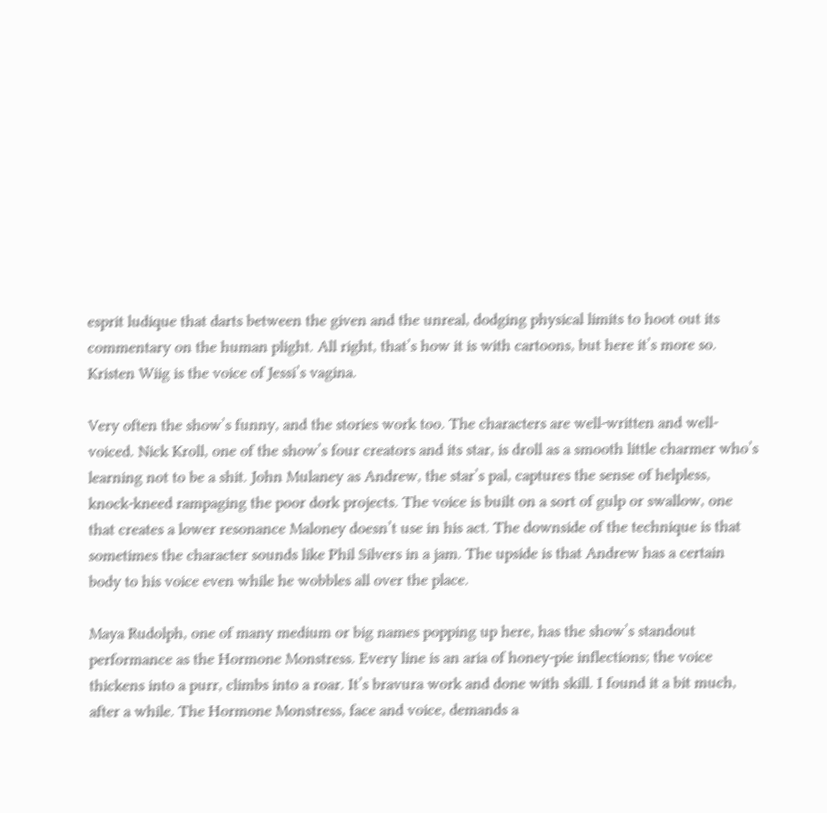esprit ludique that darts between the given and the unreal, dodging physical limits to hoot out its commentary on the human plight. All right, that’s how it is with cartoons, but here it’s more so. Kristen Wiig is the voice of Jessi’s vagina.

Very often the show’s funny, and the stories work too. The characters are well-written and well-voiced. Nick Kroll, one of the show’s four creators and its star, is droll as a smooth little charmer who’s learning not to be a shit. John Mulaney as Andrew, the star’s pal, captures the sense of helpless, knock-kneed rampaging the poor dork projects. The voice is built on a sort of gulp or swallow, one that creates a lower resonance Maloney doesn’t use in his act. The downside of the technique is that sometimes the character sounds like Phil Silvers in a jam. The upside is that Andrew has a certain body to his voice even while he wobbles all over the place.

Maya Rudolph, one of many medium or big names popping up here, has the show’s standout performance as the Hormone Monstress. Every line is an aria of honey-pie inflections; the voice thickens into a purr, climbs into a roar. It’s bravura work and done with skill. I found it a bit much, after a while. The Hormone Monstress, face and voice, demands a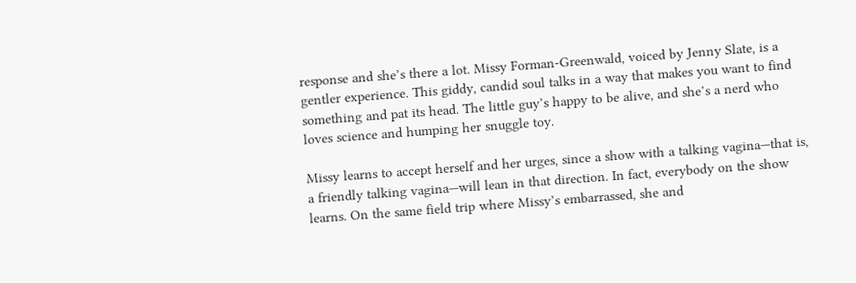response and she’s there a lot. Missy Forman-Greenwald, voiced by Jenny Slate, is a gentler experience. This giddy, candid soul talks in a way that makes you want to find something and pat its head. The little guy’s happy to be alive, and she’s a nerd who loves science and humping her snuggle toy.

Missy learns to accept herself and her urges, since a show with a talking vagina—that is, a friendly talking vagina—will lean in that direction. In fact, everybody on the show learns. On the same field trip where Missy’s embarrassed, she and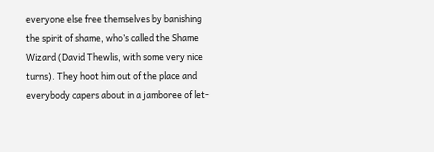everyone else free themselves by banishing the spirit of shame, who’s called the Shame Wizard (David Thewlis, with some very nice turns). They hoot him out of the place and everybody capers about in a jamboree of let-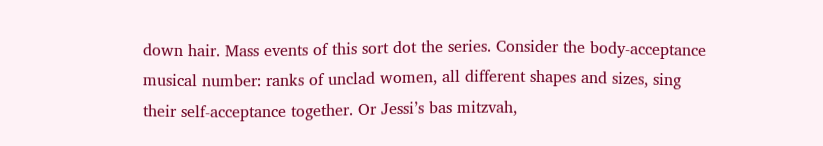down hair. Mass events of this sort dot the series. Consider the body-acceptance musical number: ranks of unclad women, all different shapes and sizes, sing their self-acceptance together. Or Jessi’s bas mitzvah,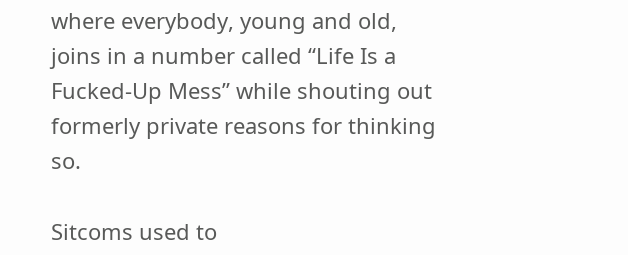where everybody, young and old, joins in a number called “Life Is a Fucked-Up Mess” while shouting out formerly private reasons for thinking so.

Sitcoms used to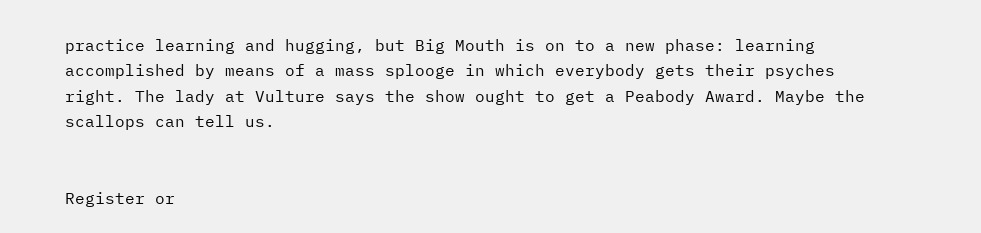practice learning and hugging, but Big Mouth is on to a new phase: learning accomplished by means of a mass splooge in which everybody gets their psyches right. The lady at Vulture says the show ought to get a Peabody Award. Maybe the scallops can tell us.


Register or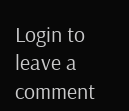Login to leave a comment